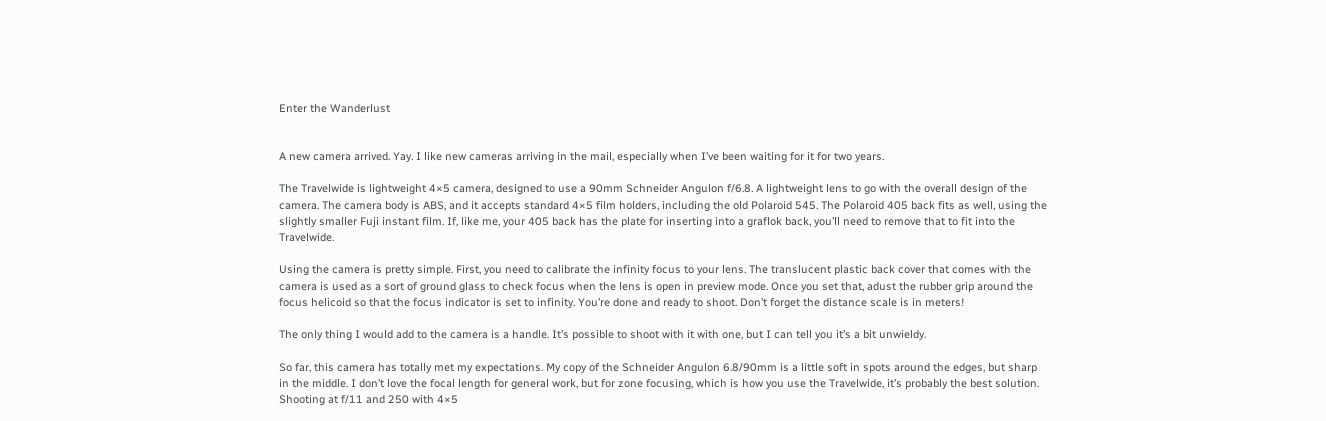Enter the Wanderlust


A new camera arrived. Yay. I like new cameras arriving in the mail, especially when I’ve been waiting for it for two years.

The Travelwide is lightweight 4×5 camera, designed to use a 90mm Schneider Angulon f/6.8. A lightweight lens to go with the overall design of the camera. The camera body is ABS, and it accepts standard 4×5 film holders, including the old Polaroid 545. The Polaroid 405 back fits as well, using the slightly smaller Fuji instant film. If, like me, your 405 back has the plate for inserting into a graflok back, you’ll need to remove that to fit into the Travelwide.

Using the camera is pretty simple. First, you need to calibrate the infinity focus to your lens. The translucent plastic back cover that comes with the camera is used as a sort of ground glass to check focus when the lens is open in preview mode. Once you set that, adust the rubber grip around the focus helicoid so that the focus indicator is set to infinity. You’re done and ready to shoot. Don’t forget the distance scale is in meters!

The only thing I would add to the camera is a handle. It’s possible to shoot with it with one, but I can tell you it’s a bit unwieldy.

So far, this camera has totally met my expectations. My copy of the Schneider Angulon 6.8/90mm is a little soft in spots around the edges, but sharp in the middle. I don’t love the focal length for general work, but for zone focusing, which is how you use the Travelwide, it’s probably the best solution. Shooting at f/11 and 250 with 4×5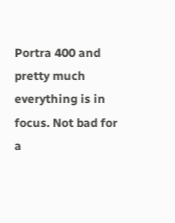Portra 400 and pretty much everything is in focus. Not bad for a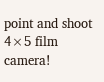point and shoot 4×5 film camera!